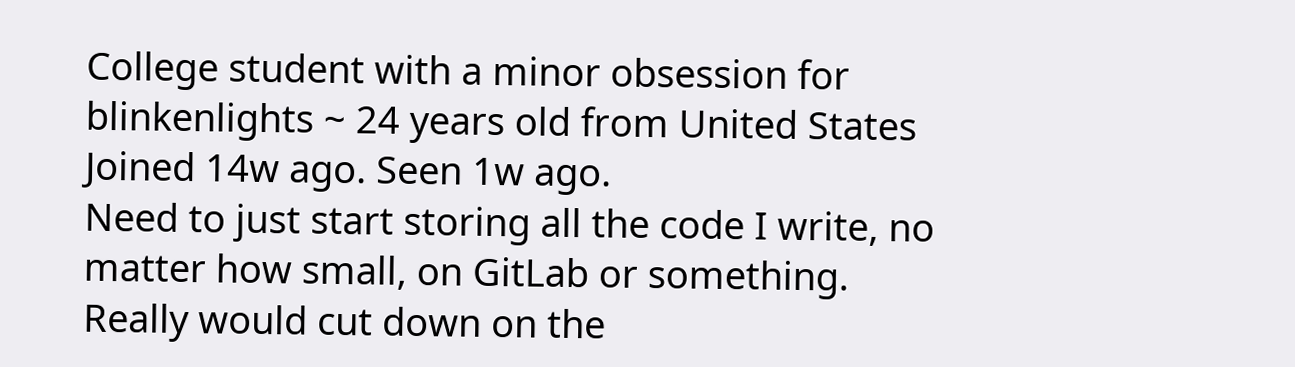College student with a minor obsession for blinkenlights ~ 24 years old from United States
Joined 14w ago. Seen 1w ago.
Need to just start storing all the code I write, no matter how small, on GitLab or something. Really would cut down on the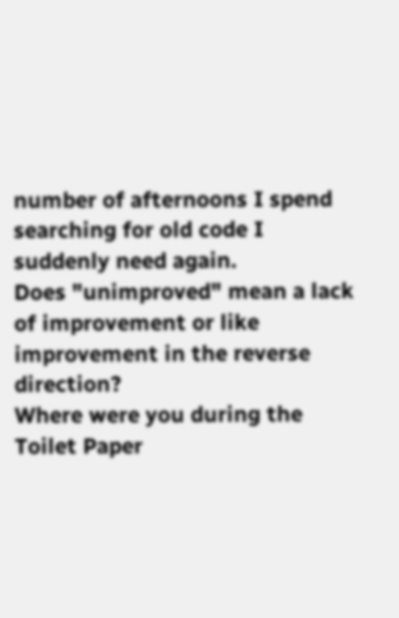number of afternoons I spend searching for old code I suddenly need again.
Does "unimproved" mean a lack of improvement or like improvement in the reverse direction?
Where were you during the Toilet Paper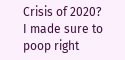Crisis of 2020?
I made sure to poop right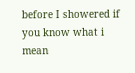before I showered if you know what i mean